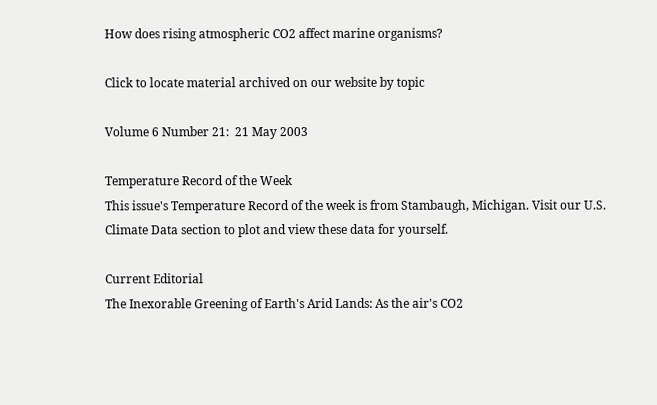How does rising atmospheric CO2 affect marine organisms?

Click to locate material archived on our website by topic

Volume 6 Number 21:  21 May 2003

Temperature Record of the Week
This issue's Temperature Record of the week is from Stambaugh, Michigan. Visit our U.S. Climate Data section to plot and view these data for yourself.

Current Editorial
The Inexorable Greening of Earth's Arid Lands: As the air's CO2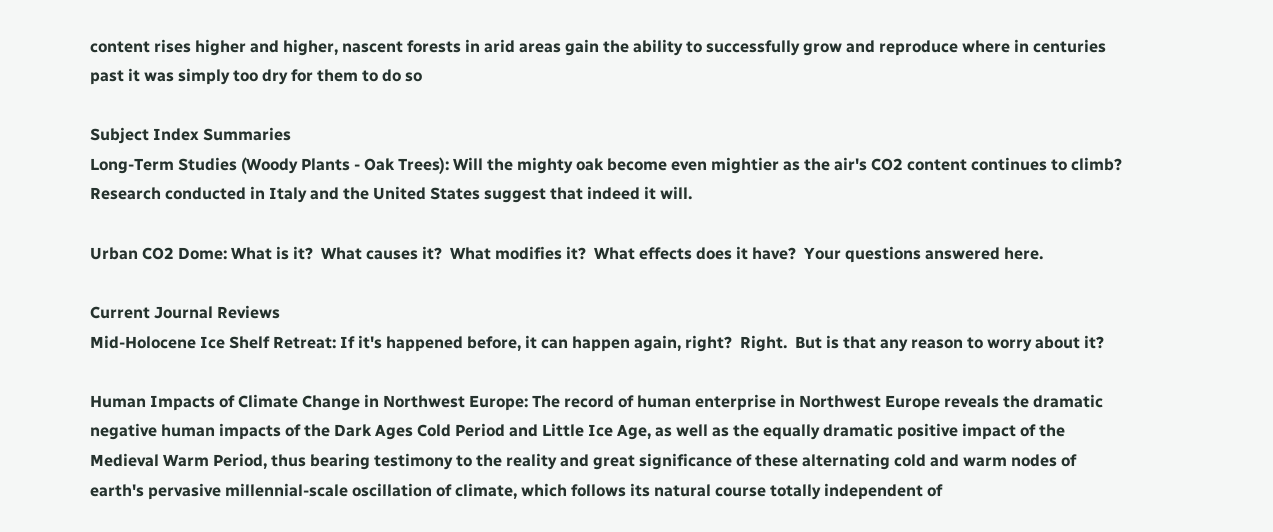content rises higher and higher, nascent forests in arid areas gain the ability to successfully grow and reproduce where in centuries past it was simply too dry for them to do so

Subject Index Summaries
Long-Term Studies (Woody Plants - Oak Trees): Will the mighty oak become even mightier as the air's CO2 content continues to climb?  Research conducted in Italy and the United States suggest that indeed it will.

Urban CO2 Dome: What is it?  What causes it?  What modifies it?  What effects does it have?  Your questions answered here.

Current Journal Reviews
Mid-Holocene Ice Shelf Retreat: If it's happened before, it can happen again, right?  Right.  But is that any reason to worry about it?

Human Impacts of Climate Change in Northwest Europe: The record of human enterprise in Northwest Europe reveals the dramatic negative human impacts of the Dark Ages Cold Period and Little Ice Age, as well as the equally dramatic positive impact of the Medieval Warm Period, thus bearing testimony to the reality and great significance of these alternating cold and warm nodes of earth's pervasive millennial-scale oscillation of climate, which follows its natural course totally independent of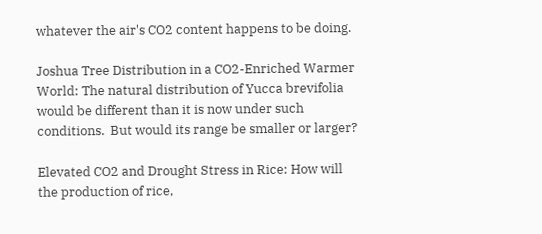whatever the air's CO2 content happens to be doing.

Joshua Tree Distribution in a CO2-Enriched Warmer World: The natural distribution of Yucca brevifolia would be different than it is now under such conditions.  But would its range be smaller or larger?

Elevated CO2 and Drought Stress in Rice: How will the production of rice,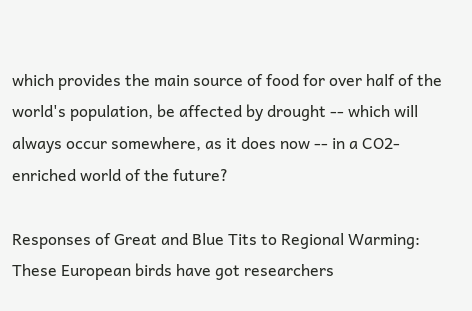which provides the main source of food for over half of the world's population, be affected by drought -- which will always occur somewhere, as it does now -- in a CO2-enriched world of the future?

Responses of Great and Blue Tits to Regional Warming: These European birds have got researchers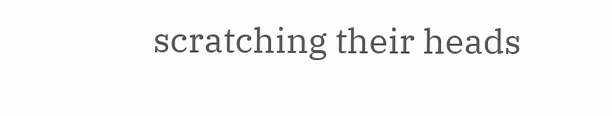scratching their heads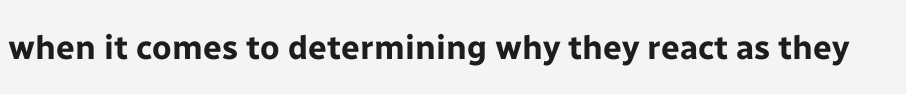when it comes to determining why they react as they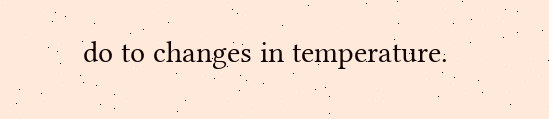do to changes in temperature.